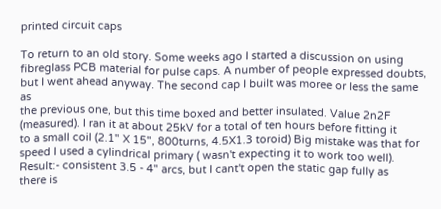printed circuit caps

To return to an old story. Some weeks ago I started a discussion on using
fibreglass PCB material for pulse caps. A number of people expressed doubts,
but I went ahead anyway. The second cap I built was moree or less the same as
the previous one, but this time boxed and better insulated. Value 2n2F
(measured). I ran it at about 25kV for a total of ten hours before fitting it
to a small coil (2.1" X 15", 800turns, 4.5X1.3 toroid) Big mistake was that for
speed I used a cylindrical primary ( wasn't expecting it to work too well).
Result:- consistent 3.5 - 4" arcs, but I cant't open the static gap fully as
there is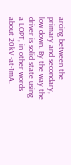arcing between the primary and secondary, low down. By the way the
driver is solid state using a LOPT, in other words about 20kV -at-1mA.